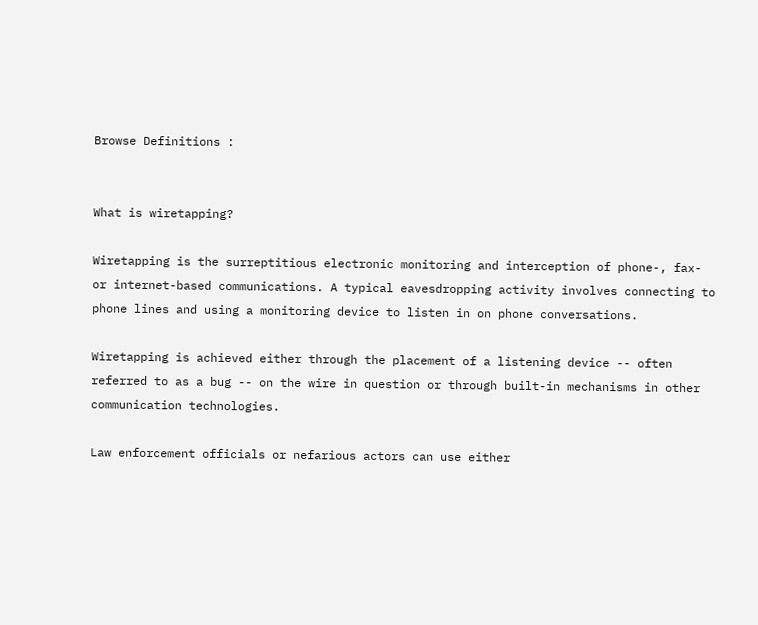Browse Definitions :


What is wiretapping?

Wiretapping is the surreptitious electronic monitoring and interception of phone-, fax- or internet-based communications. A typical eavesdropping activity involves connecting to phone lines and using a monitoring device to listen in on phone conversations.

Wiretapping is achieved either through the placement of a listening device -- often referred to as a bug -- on the wire in question or through built-in mechanisms in other communication technologies.

Law enforcement officials or nefarious actors can use either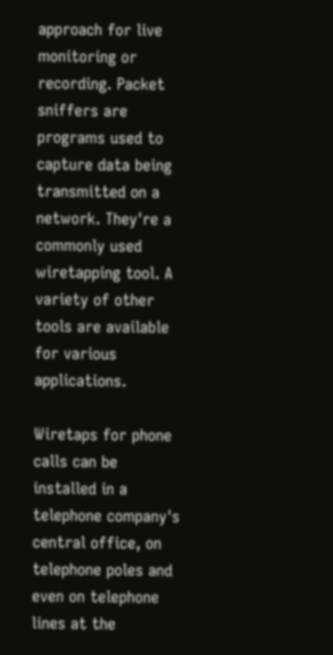approach for live monitoring or recording. Packet sniffers are programs used to capture data being transmitted on a network. They're a commonly used wiretapping tool. A variety of other tools are available for various applications.

Wiretaps for phone calls can be installed in a telephone company's central office, on telephone poles and even on telephone lines at the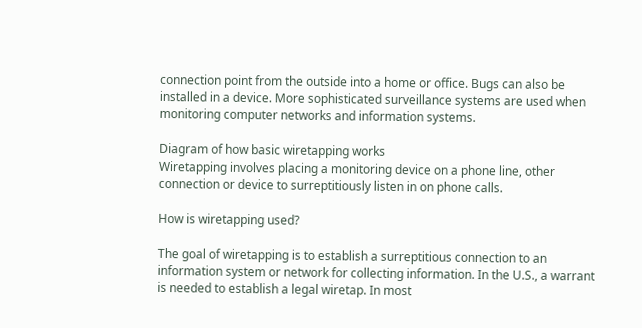connection point from the outside into a home or office. Bugs can also be installed in a device. More sophisticated surveillance systems are used when monitoring computer networks and information systems.

Diagram of how basic wiretapping works
Wiretapping involves placing a monitoring device on a phone line, other connection or device to surreptitiously listen in on phone calls.

How is wiretapping used?

The goal of wiretapping is to establish a surreptitious connection to an information system or network for collecting information. In the U.S., a warrant is needed to establish a legal wiretap. In most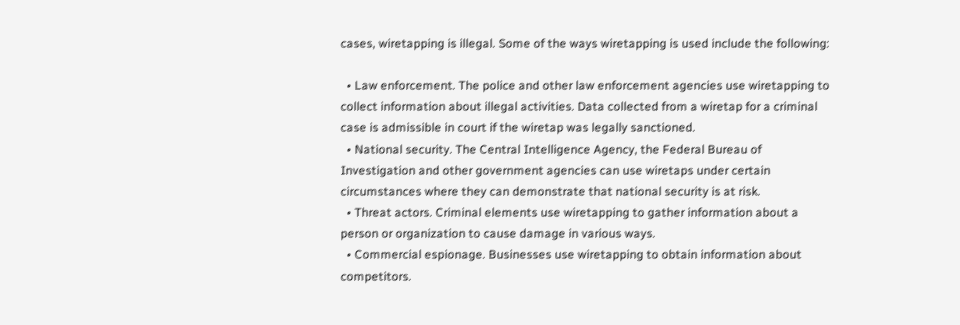cases, wiretapping is illegal. Some of the ways wiretapping is used include the following:

  • Law enforcement. The police and other law enforcement agencies use wiretapping to collect information about illegal activities. Data collected from a wiretap for a criminal case is admissible in court if the wiretap was legally sanctioned.
  • National security. The Central Intelligence Agency, the Federal Bureau of Investigation and other government agencies can use wiretaps under certain circumstances where they can demonstrate that national security is at risk.
  • Threat actors. Criminal elements use wiretapping to gather information about a person or organization to cause damage in various ways.
  • Commercial espionage. Businesses use wiretapping to obtain information about competitors.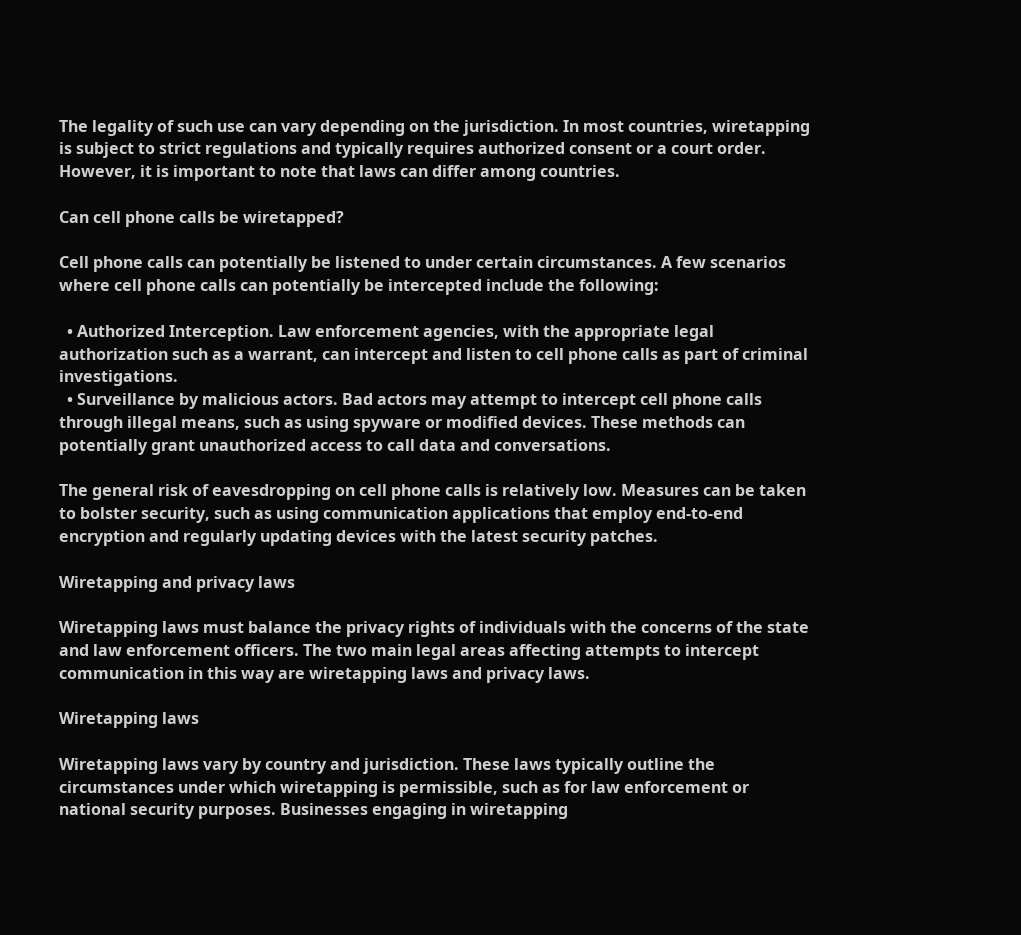The legality of such use can vary depending on the jurisdiction. In most countries, wiretapping is subject to strict regulations and typically requires authorized consent or a court order. However, it is important to note that laws can differ among countries.

Can cell phone calls be wiretapped?

Cell phone calls can potentially be listened to under certain circumstances. A few scenarios where cell phone calls can potentially be intercepted include the following:

  • Authorized Interception. Law enforcement agencies, with the appropriate legal authorization such as a warrant, can intercept and listen to cell phone calls as part of criminal investigations.
  • Surveillance by malicious actors. Bad actors may attempt to intercept cell phone calls through illegal means, such as using spyware or modified devices. These methods can potentially grant unauthorized access to call data and conversations.

The general risk of eavesdropping on cell phone calls is relatively low. Measures can be taken to bolster security, such as using communication applications that employ end-to-end encryption and regularly updating devices with the latest security patches.

Wiretapping and privacy laws

Wiretapping laws must balance the privacy rights of individuals with the concerns of the state and law enforcement officers. The two main legal areas affecting attempts to intercept communication in this way are wiretapping laws and privacy laws.

Wiretapping laws

Wiretapping laws vary by country and jurisdiction. These laws typically outline the circumstances under which wiretapping is permissible, such as for law enforcement or national security purposes. Businesses engaging in wiretapping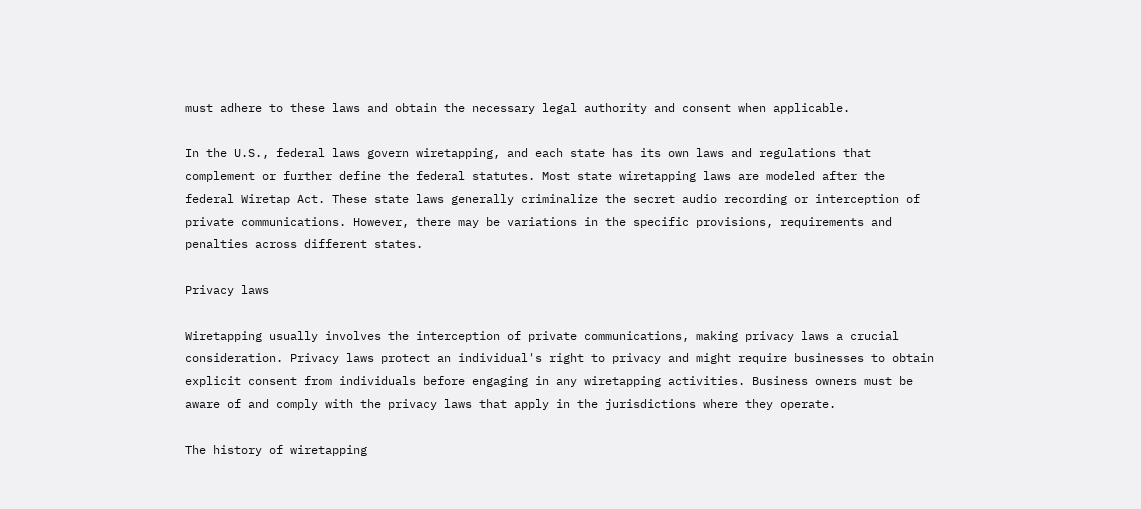must adhere to these laws and obtain the necessary legal authority and consent when applicable.

In the U.S., federal laws govern wiretapping, and each state has its own laws and regulations that complement or further define the federal statutes. Most state wiretapping laws are modeled after the federal Wiretap Act. These state laws generally criminalize the secret audio recording or interception of private communications. However, there may be variations in the specific provisions, requirements and penalties across different states.

Privacy laws

Wiretapping usually involves the interception of private communications, making privacy laws a crucial consideration. Privacy laws protect an individual's right to privacy and might require businesses to obtain explicit consent from individuals before engaging in any wiretapping activities. Business owners must be aware of and comply with the privacy laws that apply in the jurisdictions where they operate.

The history of wiretapping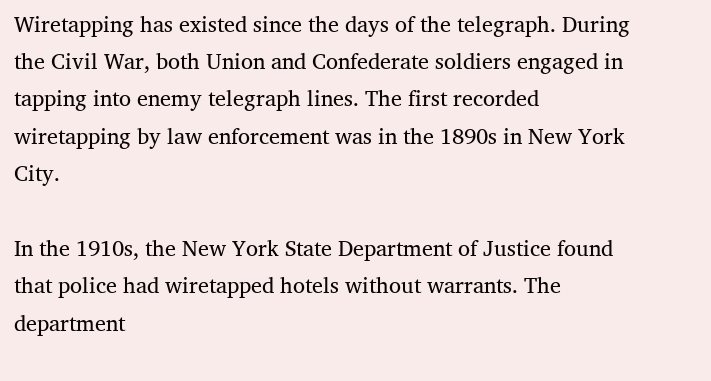Wiretapping has existed since the days of the telegraph. During the Civil War, both Union and Confederate soldiers engaged in tapping into enemy telegraph lines. The first recorded wiretapping by law enforcement was in the 1890s in New York City.

In the 1910s, the New York State Department of Justice found that police had wiretapped hotels without warrants. The department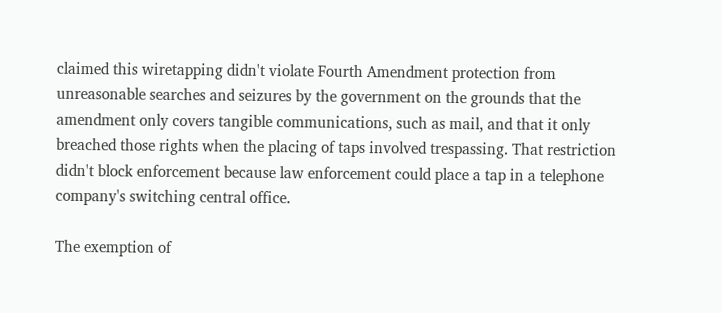claimed this wiretapping didn't violate Fourth Amendment protection from unreasonable searches and seizures by the government on the grounds that the amendment only covers tangible communications, such as mail, and that it only breached those rights when the placing of taps involved trespassing. That restriction didn't block enforcement because law enforcement could place a tap in a telephone company's switching central office.

The exemption of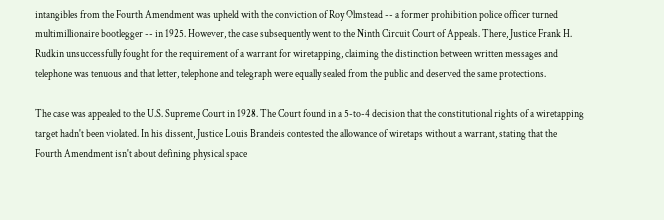intangibles from the Fourth Amendment was upheld with the conviction of Roy Olmstead -- a former prohibition police officer turned multimillionaire bootlegger -- in 1925. However, the case subsequently went to the Ninth Circuit Court of Appeals. There, Justice Frank H. Rudkin unsuccessfully fought for the requirement of a warrant for wiretapping, claiming the distinction between written messages and telephone was tenuous and that letter, telephone and telegraph were equally sealed from the public and deserved the same protections.

The case was appealed to the U.S. Supreme Court in 1928. The Court found in a 5-to-4 decision that the constitutional rights of a wiretapping target hadn't been violated. In his dissent, Justice Louis Brandeis contested the allowance of wiretaps without a warrant, stating that the Fourth Amendment isn't about defining physical space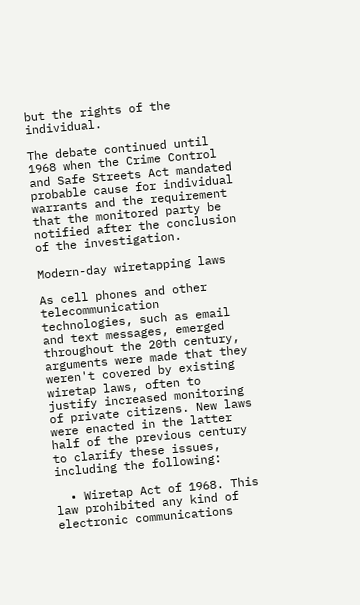but the rights of the individual.

The debate continued until 1968 when the Crime Control and Safe Streets Act mandated probable cause for individual warrants and the requirement that the monitored party be notified after the conclusion of the investigation.

Modern-day wiretapping laws

As cell phones and other telecommunication technologies, such as email and text messages, emerged throughout the 20th century, arguments were made that they weren't covered by existing wiretap laws, often to justify increased monitoring of private citizens. New laws were enacted in the latter half of the previous century to clarify these issues, including the following:

  • Wiretap Act of 1968. This law prohibited any kind of electronic communications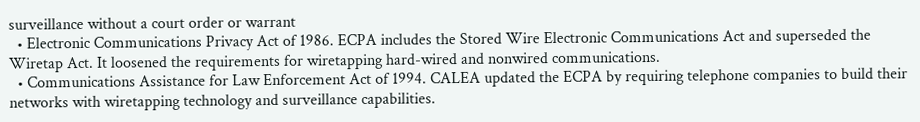surveillance without a court order or warrant
  • Electronic Communications Privacy Act of 1986. ECPA includes the Stored Wire Electronic Communications Act and superseded the Wiretap Act. It loosened the requirements for wiretapping hard-wired and nonwired communications.
  • Communications Assistance for Law Enforcement Act of 1994. CALEA updated the ECPA by requiring telephone companies to build their networks with wiretapping technology and surveillance capabilities.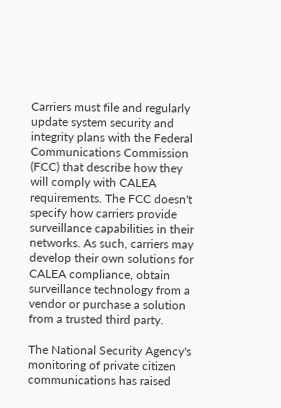Carriers must file and regularly update system security and integrity plans with the Federal Communications Commission (FCC) that describe how they will comply with CALEA requirements. The FCC doesn't specify how carriers provide surveillance capabilities in their networks. As such, carriers may develop their own solutions for CALEA compliance, obtain surveillance technology from a vendor or purchase a solution from a trusted third party.

The National Security Agency's monitoring of private citizen communications has raised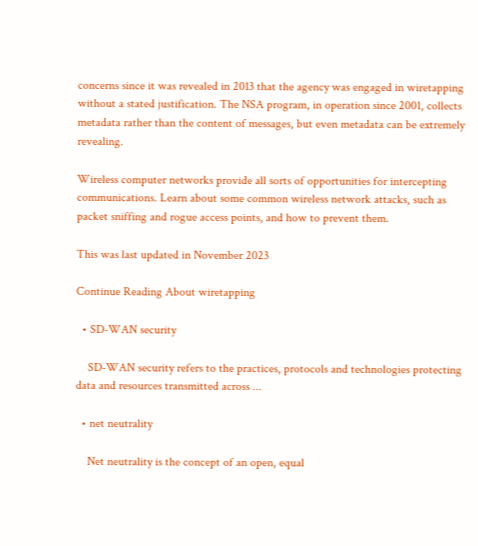concerns since it was revealed in 2013 that the agency was engaged in wiretapping without a stated justification. The NSA program, in operation since 2001, collects metadata rather than the content of messages, but even metadata can be extremely revealing.

Wireless computer networks provide all sorts of opportunities for intercepting communications. Learn about some common wireless network attacks, such as packet sniffing and rogue access points, and how to prevent them.

This was last updated in November 2023

Continue Reading About wiretapping

  • SD-WAN security

    SD-WAN security refers to the practices, protocols and technologies protecting data and resources transmitted across ...

  • net neutrality

    Net neutrality is the concept of an open, equal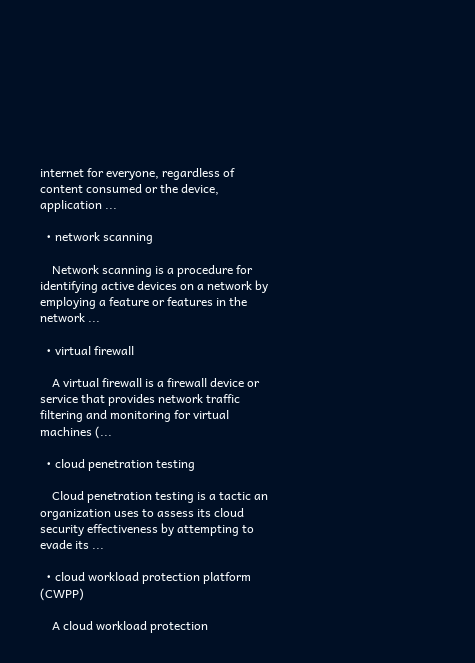internet for everyone, regardless of content consumed or the device, application ...

  • network scanning

    Network scanning is a procedure for identifying active devices on a network by employing a feature or features in the network ...

  • virtual firewall

    A virtual firewall is a firewall device or service that provides network traffic filtering and monitoring for virtual machines (...

  • cloud penetration testing

    Cloud penetration testing is a tactic an organization uses to assess its cloud security effectiveness by attempting to evade its ...

  • cloud workload protection platform (CWPP)

    A cloud workload protection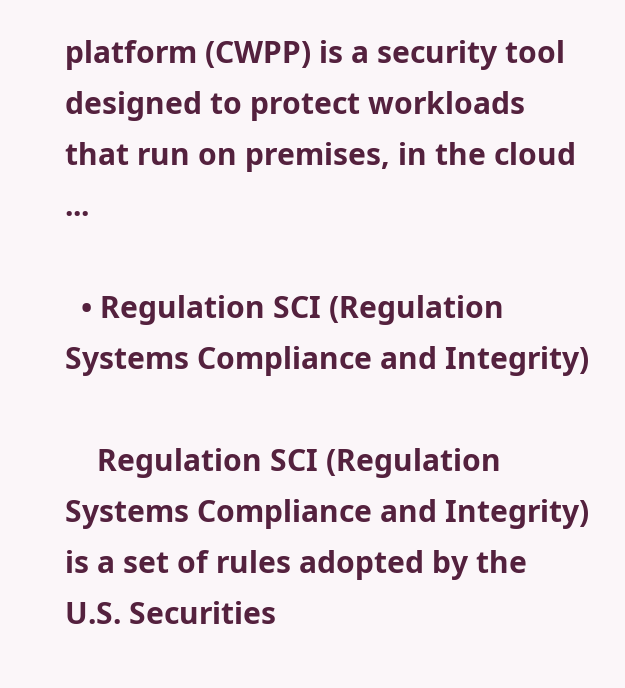platform (CWPP) is a security tool designed to protect workloads that run on premises, in the cloud ...

  • Regulation SCI (Regulation Systems Compliance and Integrity)

    Regulation SCI (Regulation Systems Compliance and Integrity) is a set of rules adopted by the U.S. Securities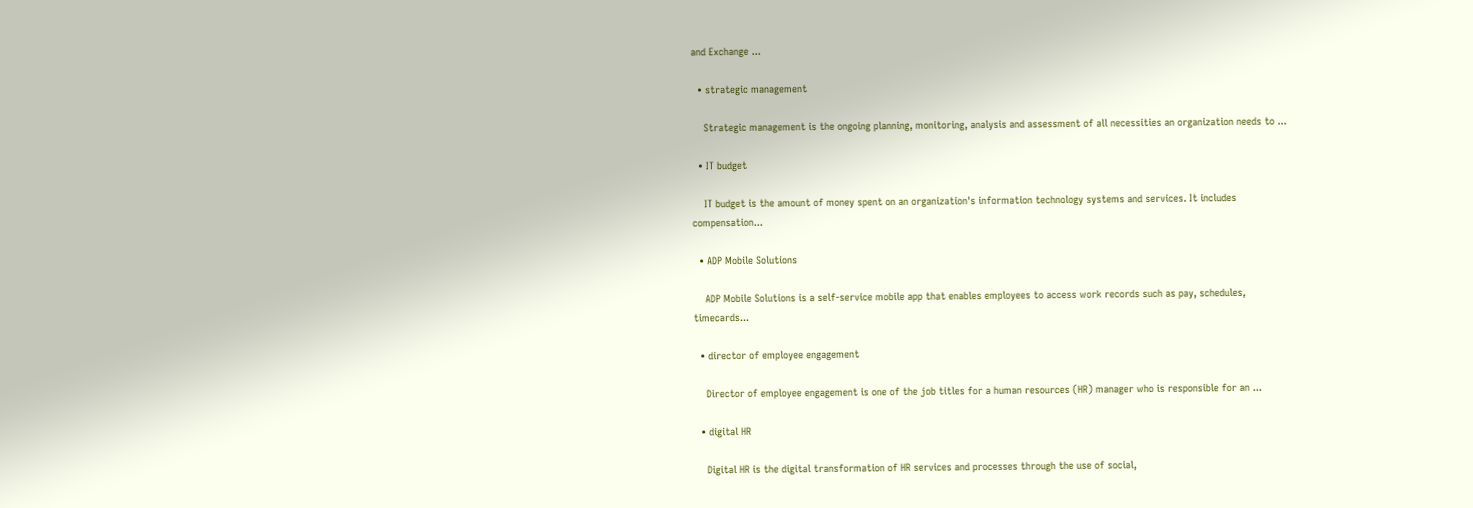and Exchange ...

  • strategic management

    Strategic management is the ongoing planning, monitoring, analysis and assessment of all necessities an organization needs to ...

  • IT budget

    IT budget is the amount of money spent on an organization's information technology systems and services. It includes compensation...

  • ADP Mobile Solutions

    ADP Mobile Solutions is a self-service mobile app that enables employees to access work records such as pay, schedules, timecards...

  • director of employee engagement

    Director of employee engagement is one of the job titles for a human resources (HR) manager who is responsible for an ...

  • digital HR

    Digital HR is the digital transformation of HR services and processes through the use of social,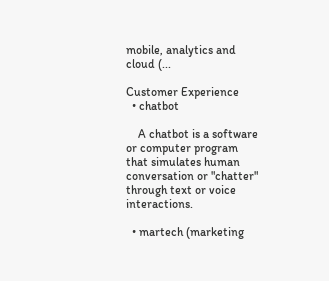mobile, analytics and cloud (...

Customer Experience
  • chatbot

    A chatbot is a software or computer program that simulates human conversation or "chatter" through text or voice interactions.

  • martech (marketing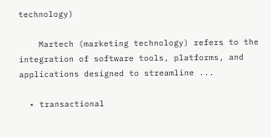technology)

    Martech (marketing technology) refers to the integration of software tools, platforms, and applications designed to streamline ...

  • transactional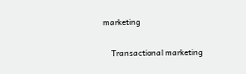marketing

    Transactional marketing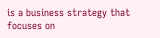is a business strategy that focuses on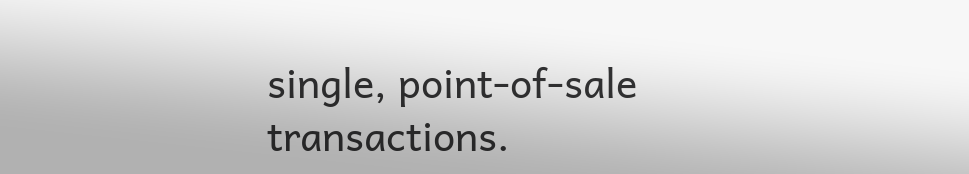single, point-of-sale transactions.